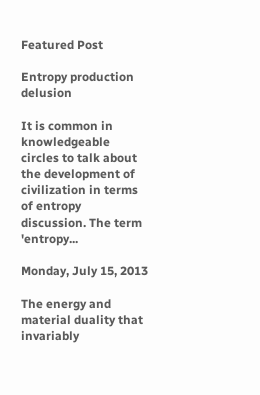Featured Post

Entropy production delusion

It is common in knowledgeable circles to talk about the development of civilization in terms of entropy discussion. The term 'entropy...

Monday, July 15, 2013

The energy and material duality that invariably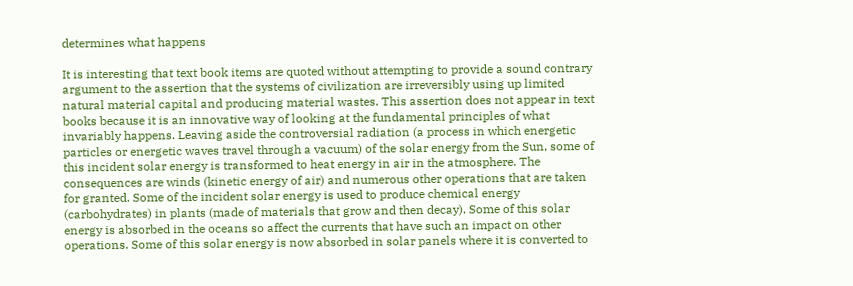determines what happens

It is interesting that text book items are quoted without attempting to provide a sound contrary argument to the assertion that the systems of civilization are irreversibly using up limited natural material capital and producing material wastes. This assertion does not appear in text books because it is an innovative way of looking at the fundamental principles of what invariably happens. Leaving aside the controversial radiation (a process in which energetic particles or energetic waves travel through a vacuum) of the solar energy from the Sun, some of this incident solar energy is transformed to heat energy in air in the atmosphere. The consequences are winds (kinetic energy of air) and numerous other operations that are taken for granted. Some of the incident solar energy is used to produce chemical energy (carbohydrates) in plants (made of materials that grow and then decay). Some of this solar energy is absorbed in the oceans so affect the currents that have such an impact on other operations. Some of this solar energy is now absorbed in solar panels where it is converted to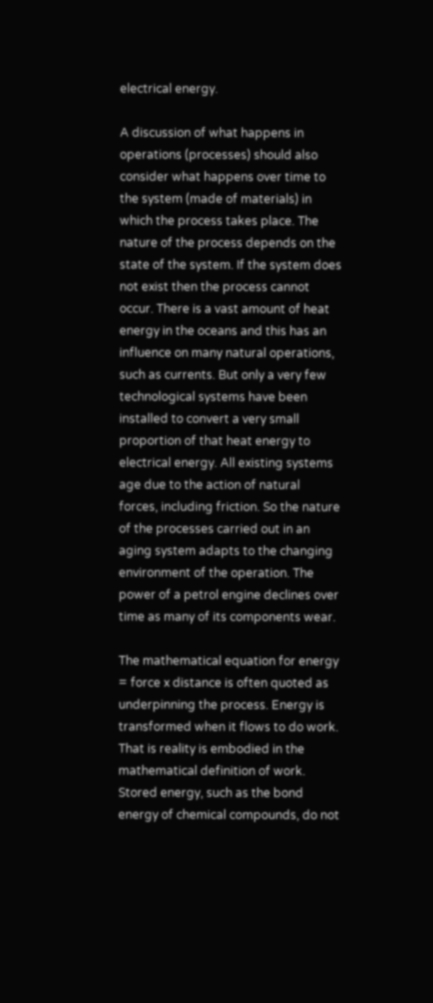electrical energy.

A discussion of what happens in operations (processes) should also consider what happens over time to the system (made of materials) in which the process takes place. The nature of the process depends on the state of the system. If the system does not exist then the process cannot occur. There is a vast amount of heat energy in the oceans and this has an influence on many natural operations, such as currents. But only a very few technological systems have been installed to convert a very small proportion of that heat energy to electrical energy. All existing systems age due to the action of natural forces, including friction. So the nature of the processes carried out in an aging system adapts to the changing environment of the operation. The power of a petrol engine declines over time as many of its components wear.

The mathematical equation for energy = force x distance is often quoted as underpinning the process. Energy is transformed when it flows to do work. That is reality is embodied in the mathematical definition of work. Stored energy, such as the bond energy of chemical compounds, do not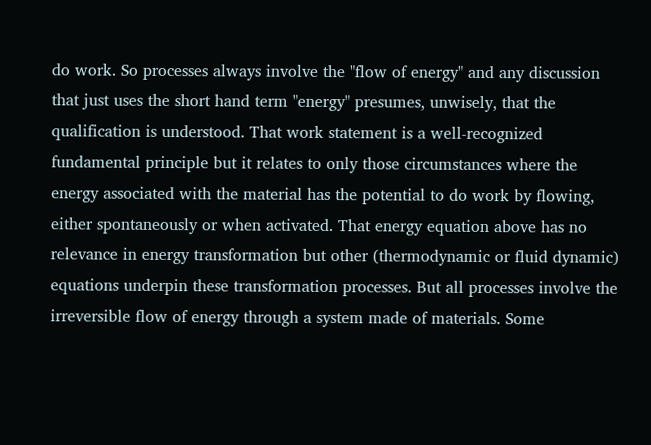do work. So processes always involve the "flow of energy" and any discussion that just uses the short hand term "energy" presumes, unwisely, that the qualification is understood. That work statement is a well-recognized fundamental principle but it relates to only those circumstances where the energy associated with the material has the potential to do work by flowing, either spontaneously or when activated. That energy equation above has no relevance in energy transformation but other (thermodynamic or fluid dynamic) equations underpin these transformation processes. But all processes involve the irreversible flow of energy through a system made of materials. Some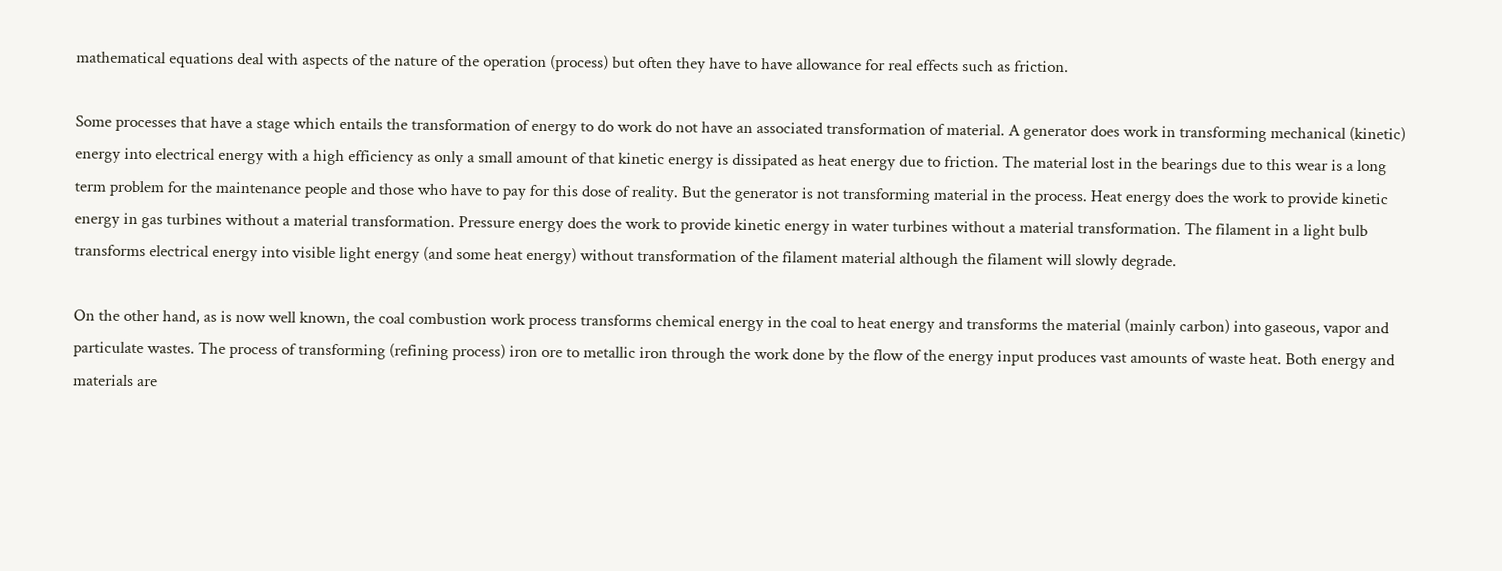mathematical equations deal with aspects of the nature of the operation (process) but often they have to have allowance for real effects such as friction.

Some processes that have a stage which entails the transformation of energy to do work do not have an associated transformation of material. A generator does work in transforming mechanical (kinetic) energy into electrical energy with a high efficiency as only a small amount of that kinetic energy is dissipated as heat energy due to friction. The material lost in the bearings due to this wear is a long term problem for the maintenance people and those who have to pay for this dose of reality. But the generator is not transforming material in the process. Heat energy does the work to provide kinetic energy in gas turbines without a material transformation. Pressure energy does the work to provide kinetic energy in water turbines without a material transformation. The filament in a light bulb transforms electrical energy into visible light energy (and some heat energy) without transformation of the filament material although the filament will slowly degrade.

On the other hand, as is now well known, the coal combustion work process transforms chemical energy in the coal to heat energy and transforms the material (mainly carbon) into gaseous, vapor and particulate wastes. The process of transforming (refining process) iron ore to metallic iron through the work done by the flow of the energy input produces vast amounts of waste heat. Both energy and materials are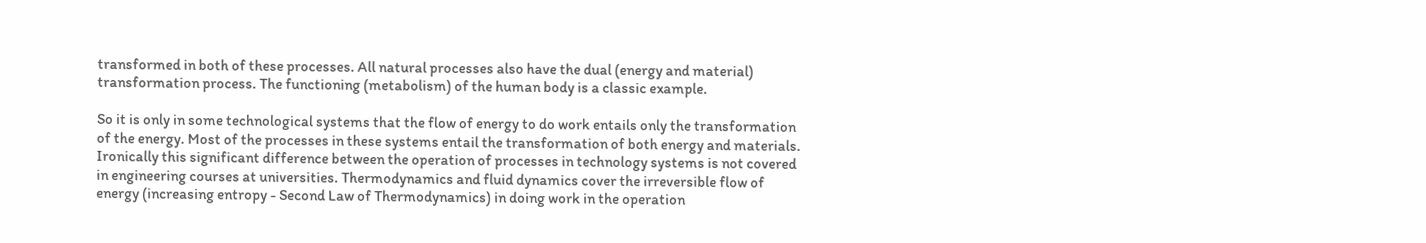transformed in both of these processes. All natural processes also have the dual (energy and material) transformation process. The functioning (metabolism) of the human body is a classic example.

So it is only in some technological systems that the flow of energy to do work entails only the transformation of the energy. Most of the processes in these systems entail the transformation of both energy and materials. Ironically this significant difference between the operation of processes in technology systems is not covered in engineering courses at universities. Thermodynamics and fluid dynamics cover the irreversible flow of energy (increasing entropy - Second Law of Thermodynamics) in doing work in the operation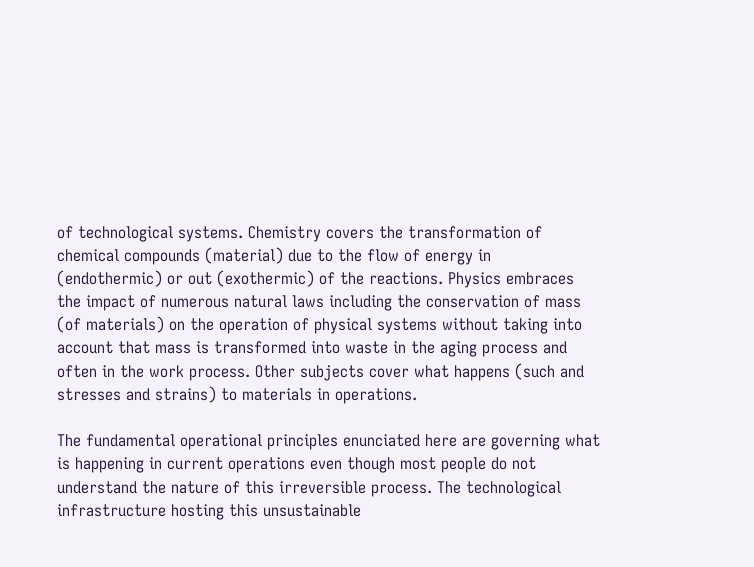of technological systems. Chemistry covers the transformation of chemical compounds (material) due to the flow of energy in (endothermic) or out (exothermic) of the reactions. Physics embraces the impact of numerous natural laws including the conservation of mass (of materials) on the operation of physical systems without taking into account that mass is transformed into waste in the aging process and often in the work process. Other subjects cover what happens (such and stresses and strains) to materials in operations.

The fundamental operational principles enunciated here are governing what is happening in current operations even though most people do not understand the nature of this irreversible process. The technological infrastructure hosting this unsustainable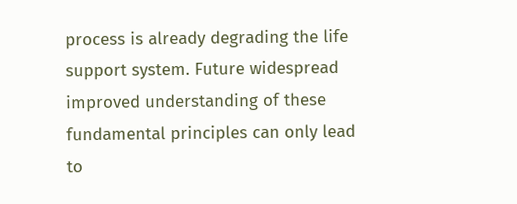process is already degrading the life support system. Future widespread improved understanding of these fundamental principles can only lead to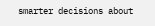smarter decisions about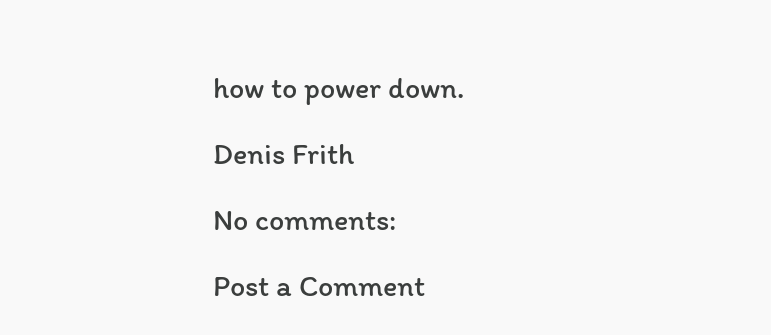how to power down.

Denis Frith

No comments:

Post a Comment